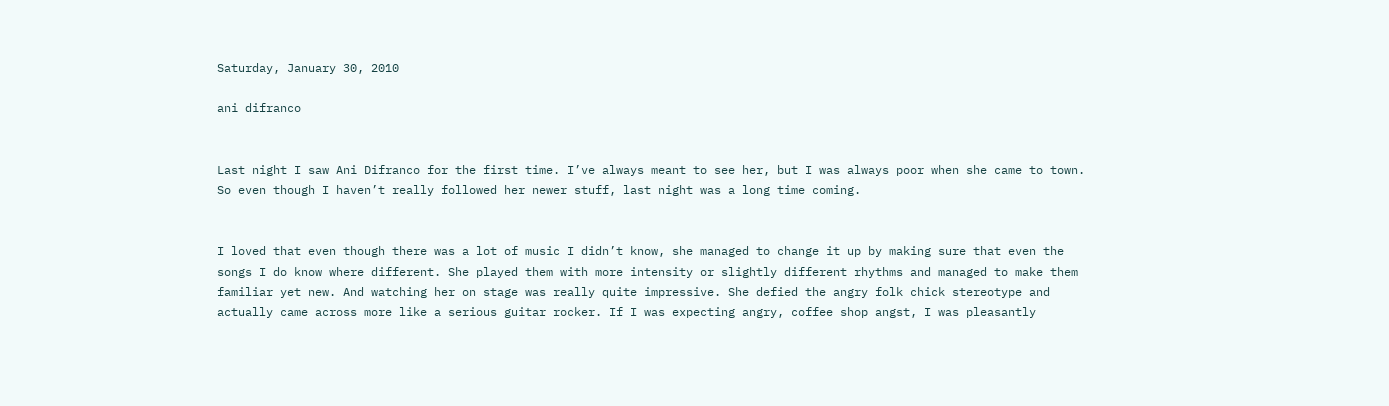Saturday, January 30, 2010

ani difranco


Last night I saw Ani Difranco for the first time. I’ve always meant to see her, but I was always poor when she came to town. So even though I haven’t really followed her newer stuff, last night was a long time coming.


I loved that even though there was a lot of music I didn’t know, she managed to change it up by making sure that even the songs I do know where different. She played them with more intensity or slightly different rhythms and managed to make them familiar yet new. And watching her on stage was really quite impressive. She defied the angry folk chick stereotype and actually came across more like a serious guitar rocker. If I was expecting angry, coffee shop angst, I was pleasantly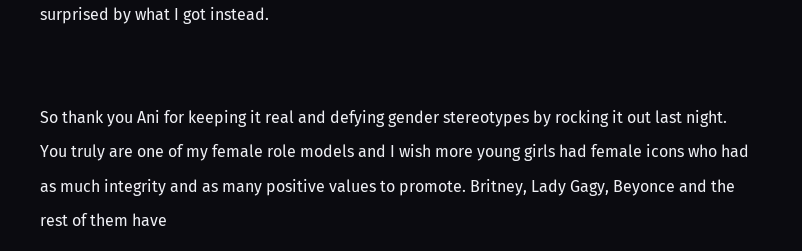surprised by what I got instead.


So thank you Ani for keeping it real and defying gender stereotypes by rocking it out last night.  You truly are one of my female role models and I wish more young girls had female icons who had as much integrity and as many positive values to promote. Britney, Lady Gagy, Beyonce and the rest of them have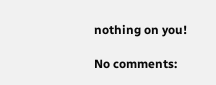nothing on you!

No comments: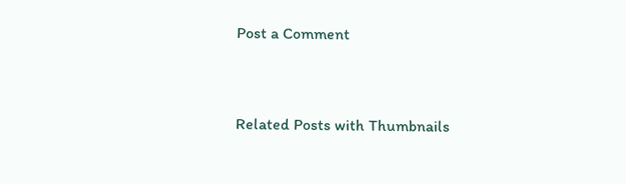Post a Comment


Related Posts with Thumbnails